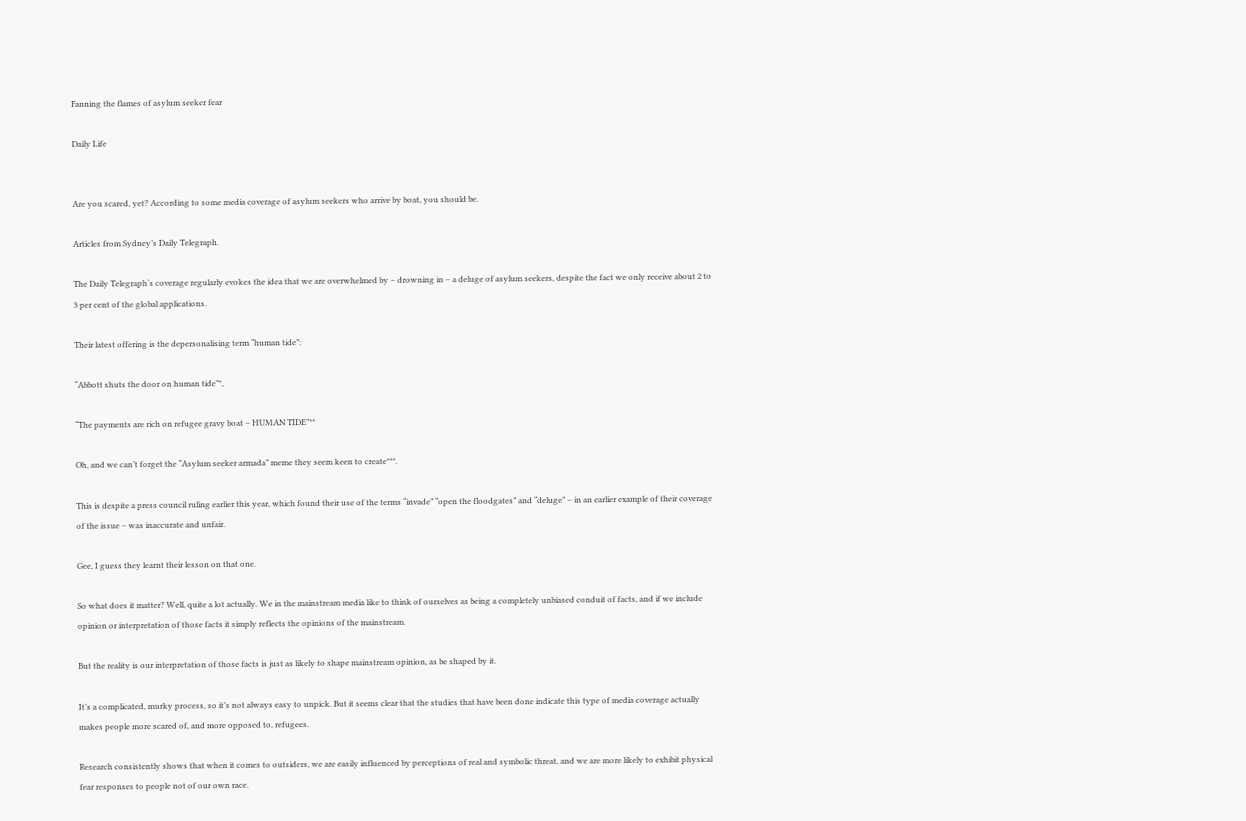Fanning the flames of asylum seeker fear

Daily Life


Are you scared, yet? According to some media coverage of asylum seekers who arrive by boat, you should be.

Articles from Sydney’s Daily Telegraph.

The Daily Telegraph‘s coverage regularly evokes the idea that we are overwhelmed by – drowning in – a deluge of asylum seekers, despite the fact we only receive about 2 to 3 per cent of the global applications.

Their latest offering is the depersonalising term “human tide”:

“Abbott shuts the door on human tide”*,

“The payments are rich on refugee gravy boat – HUMAN TIDE”**

Oh, and we can’t forget the “Asylum seeker armada” meme they seem keen to create***.

This is despite a press council ruling earlier this year, which found their use of the terms “invade” “open the floodgates” and “deluge” – in an earlier example of their coverage of the issue – was inaccurate and unfair.

Gee, I guess they learnt their lesson on that one.

So what does it matter? Well, quite a lot actually. We in the mainstream media like to think of ourselves as being a completely unbiased conduit of facts, and if we include opinion or interpretation of those facts it simply reflects the opinions of the mainstream.

But the reality is our interpretation of those facts is just as likely to shape mainstream opinion, as be shaped by it.

It’s a complicated, murky process, so it’s not always easy to unpick. But it seems clear that the studies that have been done indicate this type of media coverage actually makes people more scared of, and more opposed to, refugees.

Research consistently shows that when it comes to outsiders, we are easily influenced by perceptions of real and symbolic threat, and we are more likely to exhibit physical fear responses to people not of our own race.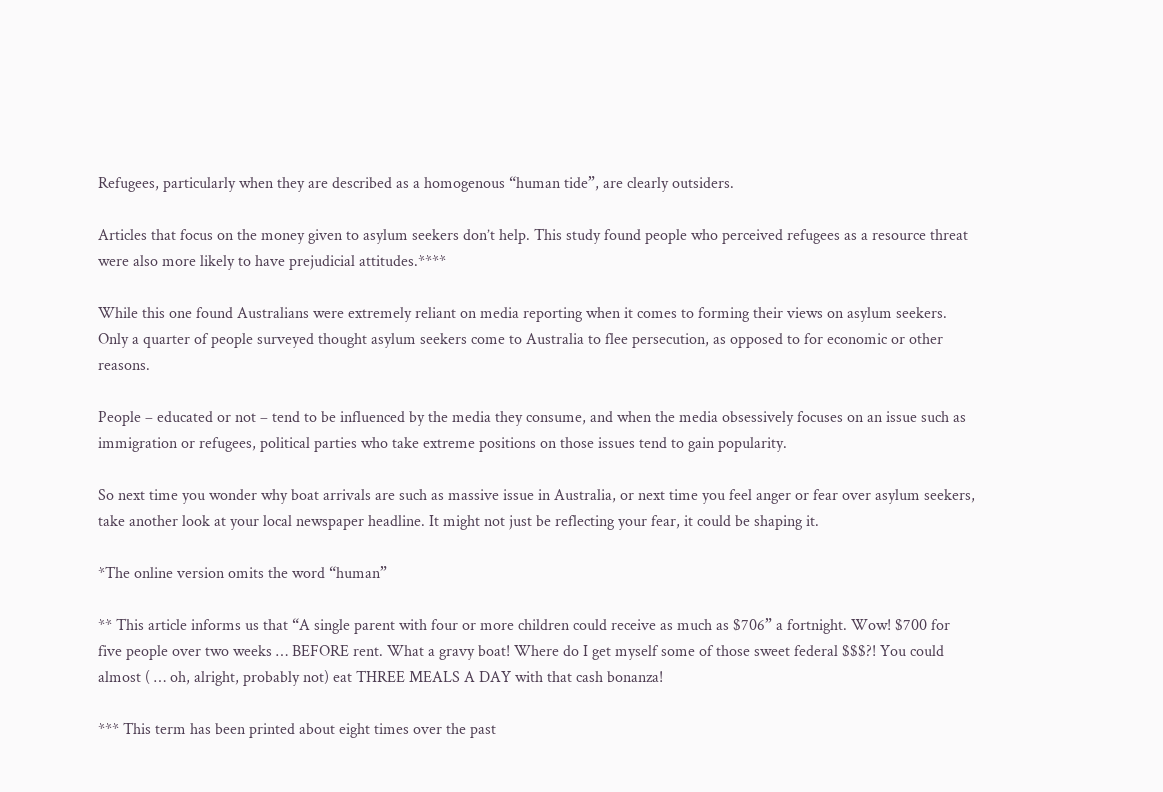Refugees, particularly when they are described as a homogenous “human tide”, are clearly outsiders.

Articles that focus on the money given to asylum seekers don’t help. This study found people who perceived refugees as a resource threat were also more likely to have prejudicial attitudes.****

While this one found Australians were extremely reliant on media reporting when it comes to forming their views on asylum seekers. Only a quarter of people surveyed thought asylum seekers come to Australia to flee persecution, as opposed to for economic or other reasons.

People – educated or not – tend to be influenced by the media they consume, and when the media obsessively focuses on an issue such as immigration or refugees, political parties who take extreme positions on those issues tend to gain popularity.

So next time you wonder why boat arrivals are such as massive issue in Australia, or next time you feel anger or fear over asylum seekers, take another look at your local newspaper headline. It might not just be reflecting your fear, it could be shaping it.

*The online version omits the word “human”

** This article informs us that “A single parent with four or more children could receive as much as $706” a fortnight. Wow! $700 for five people over two weeks … BEFORE rent. What a gravy boat! Where do I get myself some of those sweet federal $$$?! You could almost ( … oh, alright, probably not) eat THREE MEALS A DAY with that cash bonanza!

*** This term has been printed about eight times over the past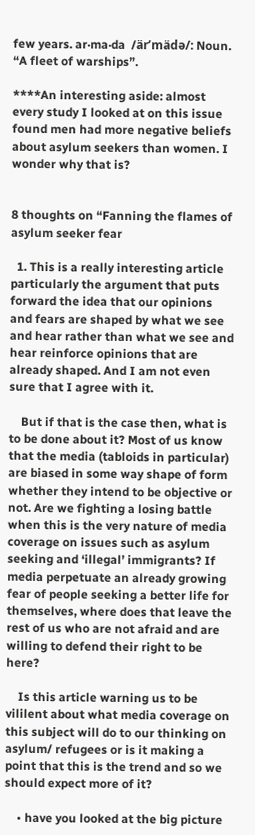few years. ar·ma·da  /är’mädə/: Noun. “A fleet of warships”.

****An interesting aside: almost every study I looked at on this issue found men had more negative beliefs about asylum seekers than women. I wonder why that is?


8 thoughts on “Fanning the flames of asylum seeker fear

  1. This is a really interesting article particularly the argument that puts forward the idea that our opinions and fears are shaped by what we see and hear rather than what we see and hear reinforce opinions that are already shaped. And I am not even sure that I agree with it.

    But if that is the case then, what is to be done about it? Most of us know that the media (tabloids in particular) are biased in some way shape of form whether they intend to be objective or not. Are we fighting a losing battle when this is the very nature of media coverage on issues such as asylum seeking and ‘illegal’ immigrants? If media perpetuate an already growing fear of people seeking a better life for themselves, where does that leave the rest of us who are not afraid and are willing to defend their right to be here?

    Is this article warning us to be vililent about what media coverage on this subject will do to our thinking on asylum/ refugees or is it making a point that this is the trend and so we should expect more of it?

    • have you looked at the big picture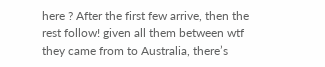here ? After the first few arrive, then the rest follow! given all them between wtf they came from to Australia, there’s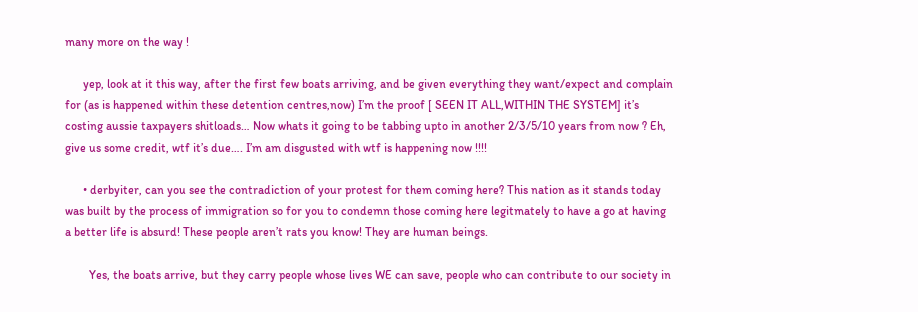many more on the way !

      yep, look at it this way, after the first few boats arriving, and be given everything they want/expect and complain for (as is happened within these detention centres,now) I’m the proof [ SEEN IT ALL,WITHIN THE SYSTEM] it’s costing aussie taxpayers shitloads… Now whats it going to be tabbing upto in another 2/3/5/10 years from now ? Eh, give us some credit, wtf it’s due…. I’m am disgusted with wtf is happening now !!!!

      • derbyiter, can you see the contradiction of your protest for them coming here? This nation as it stands today was built by the process of immigration so for you to condemn those coming here legitmately to have a go at having a better life is absurd! These people aren’t rats you know! They are human beings.

        Yes, the boats arrive, but they carry people whose lives WE can save, people who can contribute to our society in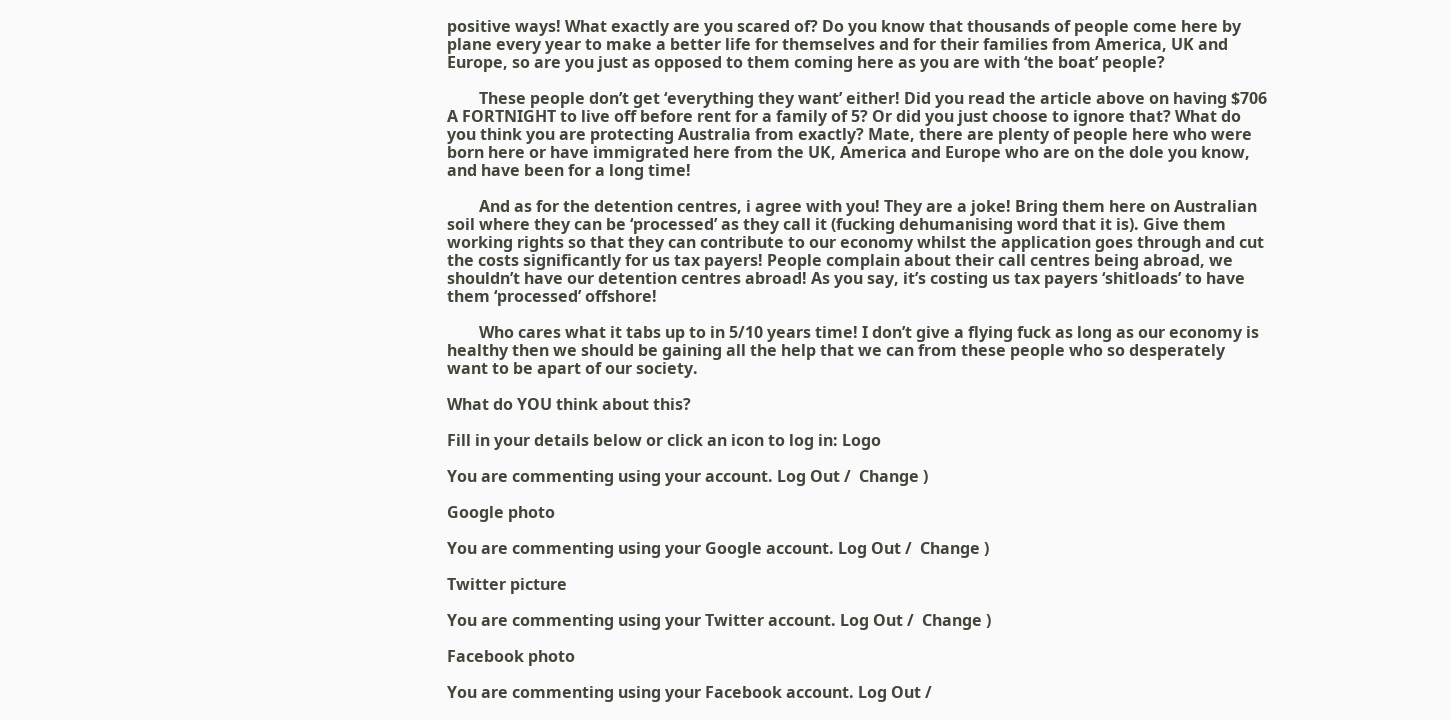positive ways! What exactly are you scared of? Do you know that thousands of people come here by plane every year to make a better life for themselves and for their families from America, UK and Europe, so are you just as opposed to them coming here as you are with ‘the boat’ people?

        These people don’t get ‘everything they want’ either! Did you read the article above on having $706 A FORTNIGHT to live off before rent for a family of 5? Or did you just choose to ignore that? What do you think you are protecting Australia from exactly? Mate, there are plenty of people here who were born here or have immigrated here from the UK, America and Europe who are on the dole you know, and have been for a long time!

        And as for the detention centres, i agree with you! They are a joke! Bring them here on Australian soil where they can be ‘processed’ as they call it (fucking dehumanising word that it is). Give them working rights so that they can contribute to our economy whilst the application goes through and cut the costs significantly for us tax payers! People complain about their call centres being abroad, we shouldn’t have our detention centres abroad! As you say, it’s costing us tax payers ‘shitloads’ to have them ‘processed’ offshore!

        Who cares what it tabs up to in 5/10 years time! I don’t give a flying fuck as long as our economy is healthy then we should be gaining all the help that we can from these people who so desperately want to be apart of our society.

What do YOU think about this?

Fill in your details below or click an icon to log in: Logo

You are commenting using your account. Log Out /  Change )

Google photo

You are commenting using your Google account. Log Out /  Change )

Twitter picture

You are commenting using your Twitter account. Log Out /  Change )

Facebook photo

You are commenting using your Facebook account. Log Out /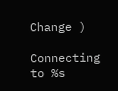Change )

Connecting to %s